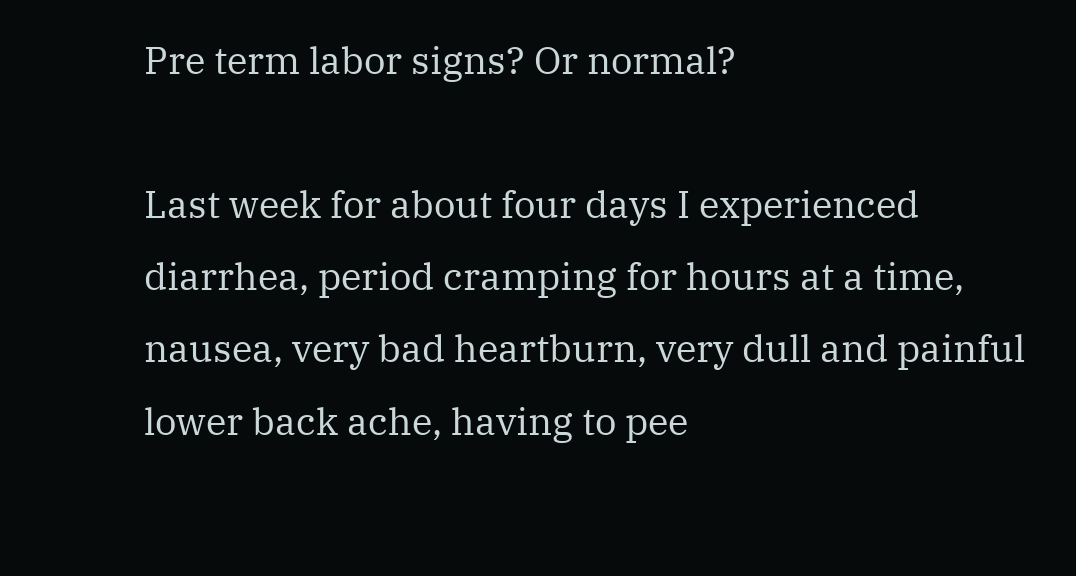Pre term labor signs? Or normal?

Last week for about four days I experienced diarrhea, period cramping for hours at a time, nausea, very bad heartburn, very dull and painful lower back ache, having to pee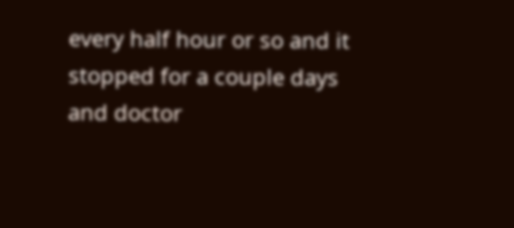every half hour or so and it stopped for a couple days and doctor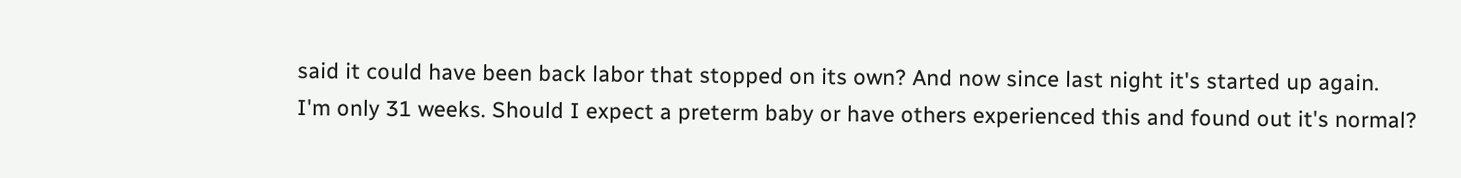said it could have been back labor that stopped on its own? And now since last night it's started up again. I'm only 31 weeks. Should I expect a preterm baby or have others experienced this and found out it's normal?